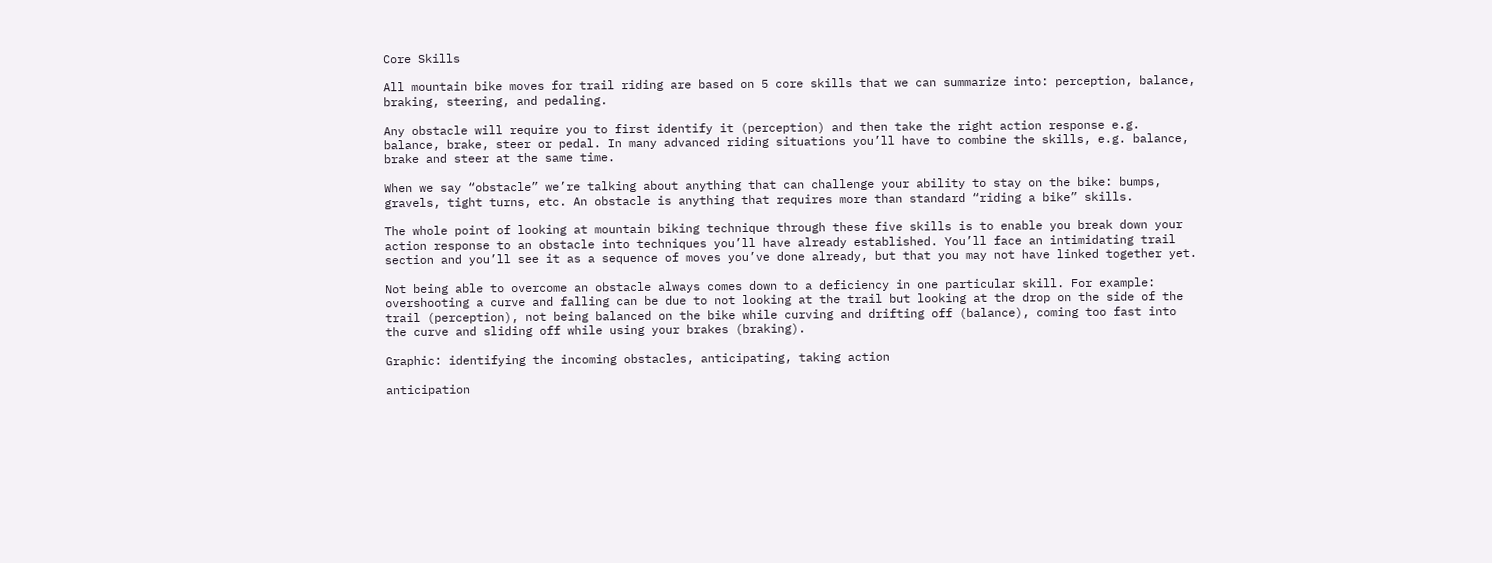Core Skills

All mountain bike moves for trail riding are based on 5 core skills that we can summarize into: perception, balance, braking, steering, and pedaling.

Any obstacle will require you to first identify it (perception) and then take the right action response e.g. balance, brake, steer or pedal. In many advanced riding situations you’ll have to combine the skills, e.g. balance, brake and steer at the same time.

When we say “obstacle” we’re talking about anything that can challenge your ability to stay on the bike: bumps, gravels, tight turns, etc. An obstacle is anything that requires more than standard “riding a bike” skills.

The whole point of looking at mountain biking technique through these five skills is to enable you break down your action response to an obstacle into techniques you’ll have already established. You’ll face an intimidating trail section and you’ll see it as a sequence of moves you’ve done already, but that you may not have linked together yet.

Not being able to overcome an obstacle always comes down to a deficiency in one particular skill. For example: overshooting a curve and falling can be due to not looking at the trail but looking at the drop on the side of the trail (perception), not being balanced on the bike while curving and drifting off (balance), coming too fast into the curve and sliding off while using your brakes (braking).

Graphic: identifying the incoming obstacles, anticipating, taking action

anticipation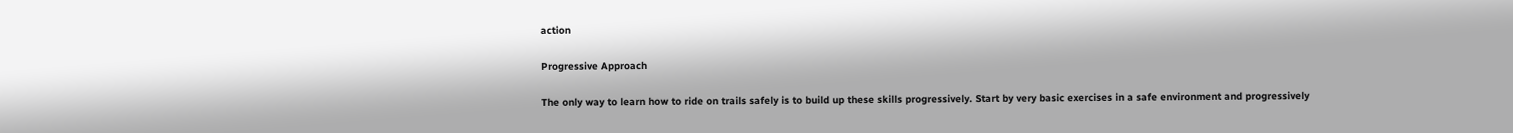action

Progressive Approach

The only way to learn how to ride on trails safely is to build up these skills progressively. Start by very basic exercises in a safe environment and progressively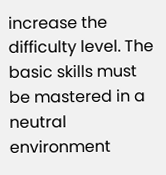increase the difficulty level. The basic skills must be mastered in a neutral environment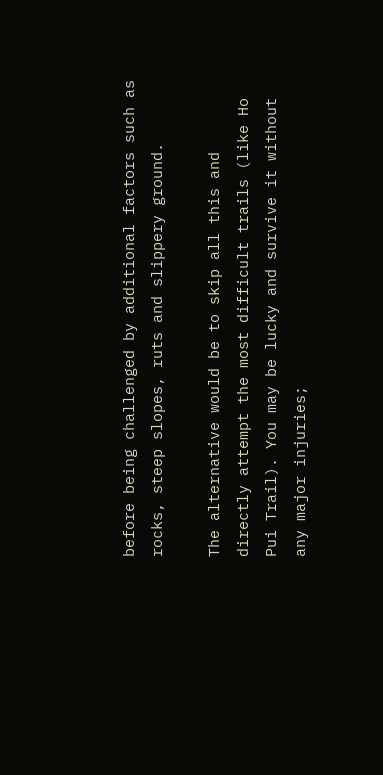before being challenged by additional factors such as rocks, steep slopes, ruts and slippery ground.

The alternative would be to skip all this and directly attempt the most difficult trails (like Ho Pui Trail). You may be lucky and survive it without any major injuries;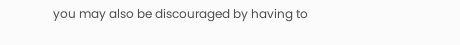you may also be discouraged by having to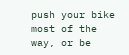push your bike most of the way, or be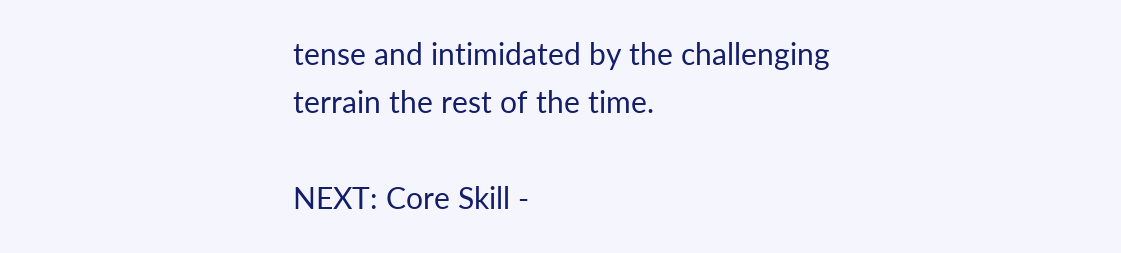tense and intimidated by the challenging terrain the rest of the time.

NEXT: Core Skill -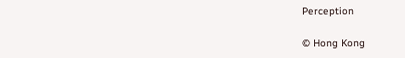Perception

© Hong Kong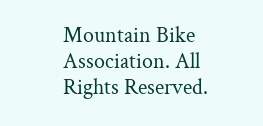Mountain Bike Association. All Rights Reserved.